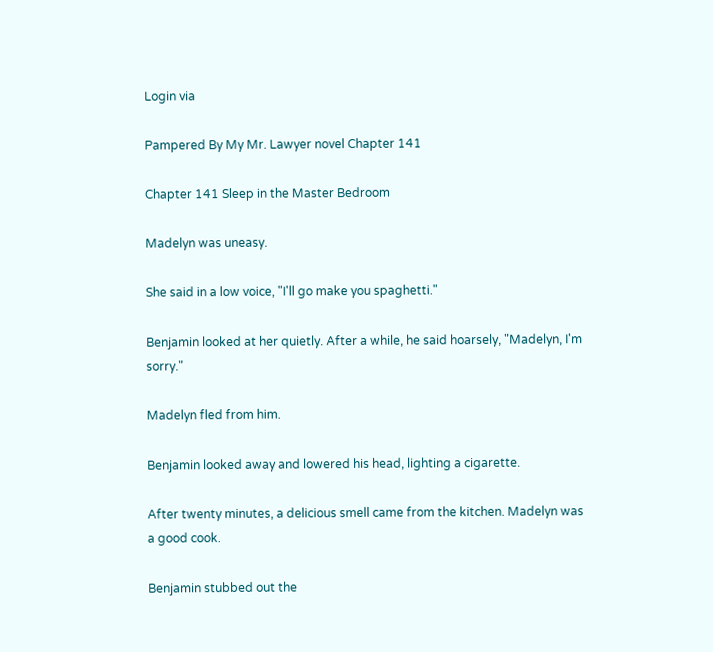Login via

Pampered By My Mr. Lawyer novel Chapter 141

Chapter 141 Sleep in the Master Bedroom

Madelyn was uneasy.

She said in a low voice, "I'll go make you spaghetti."

Benjamin looked at her quietly. After a while, he said hoarsely, "Madelyn, I'm sorry."

Madelyn fled from him.

Benjamin looked away and lowered his head, lighting a cigarette.

After twenty minutes, a delicious smell came from the kitchen. Madelyn was a good cook.

Benjamin stubbed out the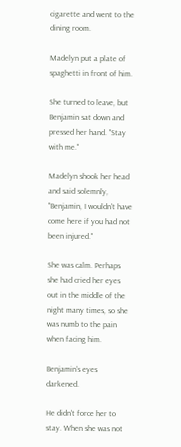cigarette and went to the dining room.

Madelyn put a plate of spaghetti in front of him.

She turned to leave, but Benjamin sat down and pressed her hand. "Stay with me."

Madelyn shook her head and said solemnly, "Benjamin, I wouldn't have come here if you had not been injured."

She was calm. Perhaps she had cried her eyes out in the middle of the night many times, so she was numb to the pain when facing him.

Benjamin's eyes darkened.

He didn't force her to stay. When she was not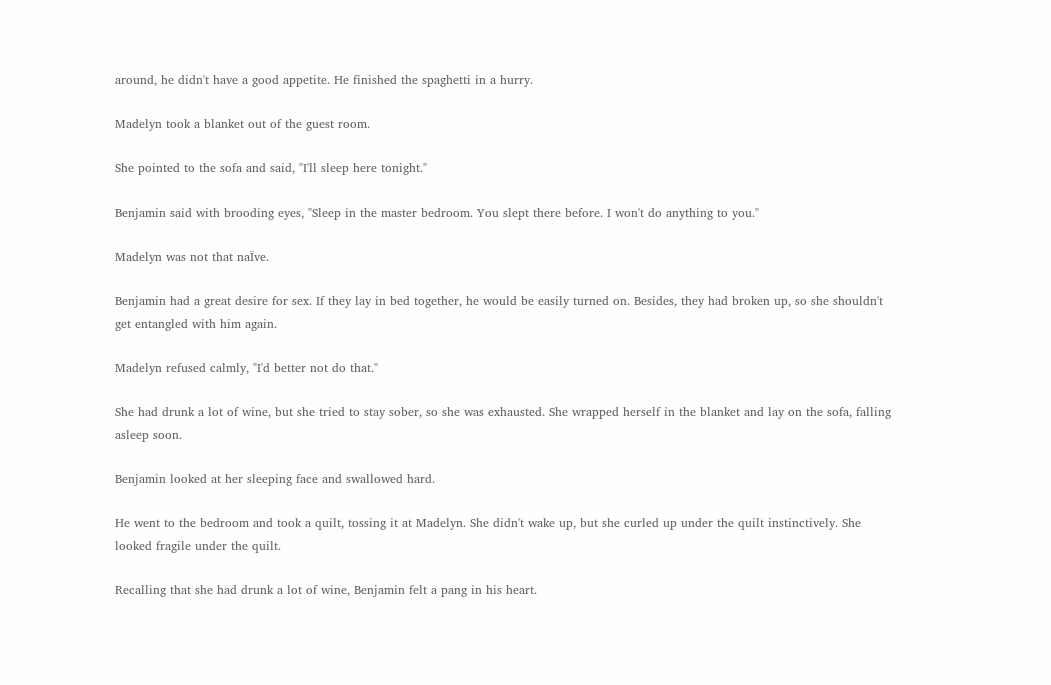around, he didn't have a good appetite. He finished the spaghetti in a hurry.

Madelyn took a blanket out of the guest room.

She pointed to the sofa and said, "I'll sleep here tonight."

Benjamin said with brooding eyes, "Sleep in the master bedroom. You slept there before. I won't do anything to you."

Madelyn was not that naÏve.

Benjamin had a great desire for sex. If they lay in bed together, he would be easily turned on. Besides, they had broken up, so she shouldn't get entangled with him again.

Madelyn refused calmly, "I'd better not do that."

She had drunk a lot of wine, but she tried to stay sober, so she was exhausted. She wrapped herself in the blanket and lay on the sofa, falling asleep soon.

Benjamin looked at her sleeping face and swallowed hard.

He went to the bedroom and took a quilt, tossing it at Madelyn. She didn't wake up, but she curled up under the quilt instinctively. She looked fragile under the quilt.

Recalling that she had drunk a lot of wine, Benjamin felt a pang in his heart.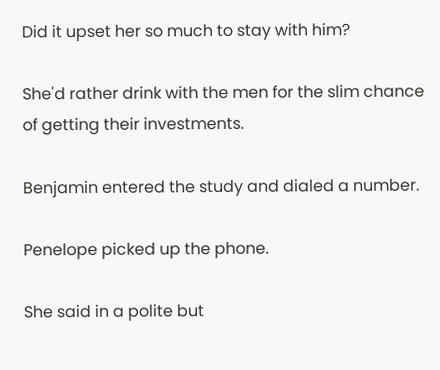Did it upset her so much to stay with him?

She'd rather drink with the men for the slim chance of getting their investments.

Benjamin entered the study and dialed a number.

Penelope picked up the phone.

She said in a polite but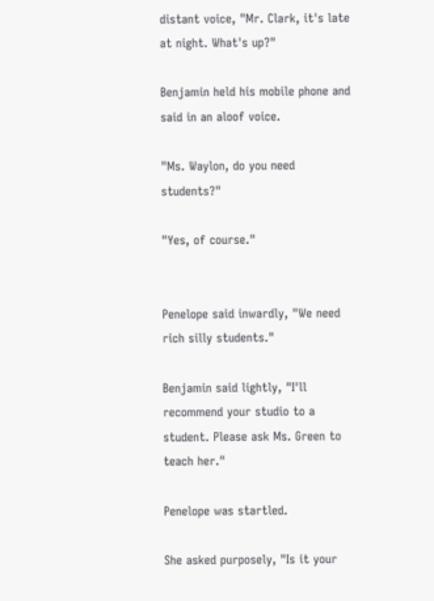distant voice, "Mr. Clark, it's late at night. What's up?"

Benjamin held his mobile phone and said in an aloof voice.

"Ms. Waylon, do you need students?"

"Yes, of course."


Penelope said inwardly, "We need rich silly students."

Benjamin said lightly, "I'll recommend your studio to a student. Please ask Ms. Green to teach her."

Penelope was startled.

She asked purposely, "Is it your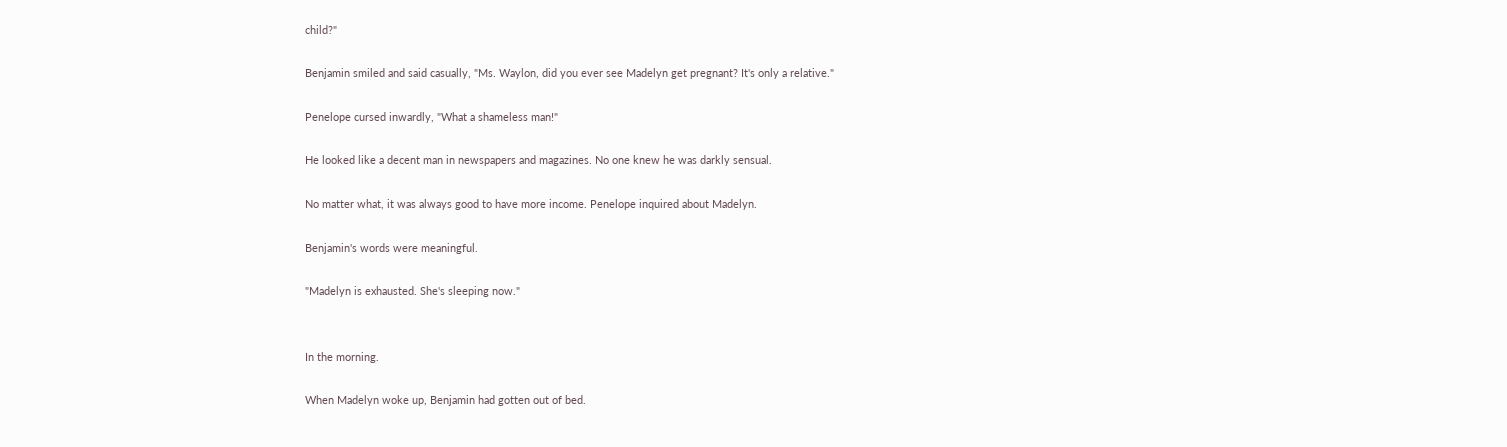child?"

Benjamin smiled and said casually, "Ms. Waylon, did you ever see Madelyn get pregnant? It's only a relative."

Penelope cursed inwardly, "What a shameless man!"

He looked like a decent man in newspapers and magazines. No one knew he was darkly sensual.

No matter what, it was always good to have more income. Penelope inquired about Madelyn.

Benjamin's words were meaningful.

"Madelyn is exhausted. She's sleeping now."


In the morning.

When Madelyn woke up, Benjamin had gotten out of bed.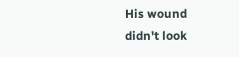His wound didn't look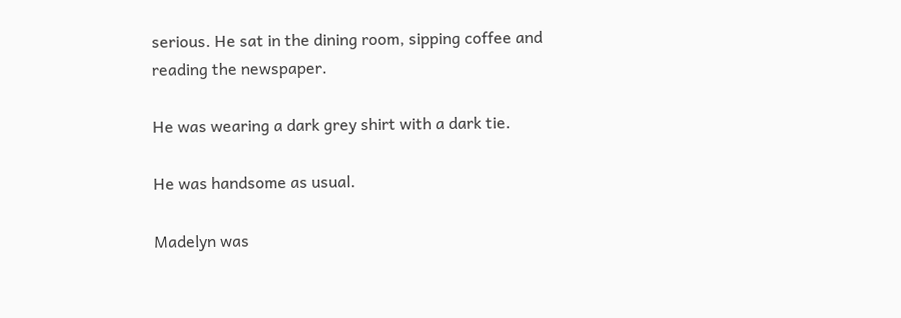serious. He sat in the dining room, sipping coffee and reading the newspaper.

He was wearing a dark grey shirt with a dark tie.

He was handsome as usual.

Madelyn was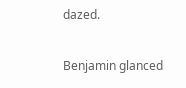dazed.

Benjamin glanced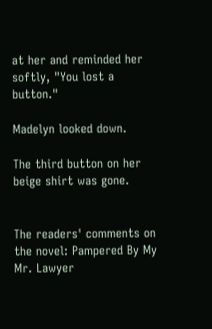at her and reminded her softly, "You lost a button."

Madelyn looked down.

The third button on her beige shirt was gone.


The readers' comments on the novel: Pampered By My Mr. Lawyer